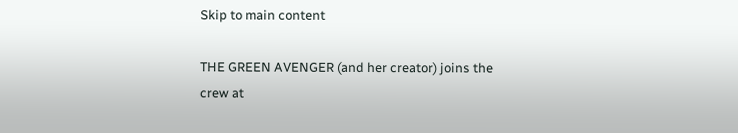Skip to main content

THE GREEN AVENGER (and her creator) joins the crew at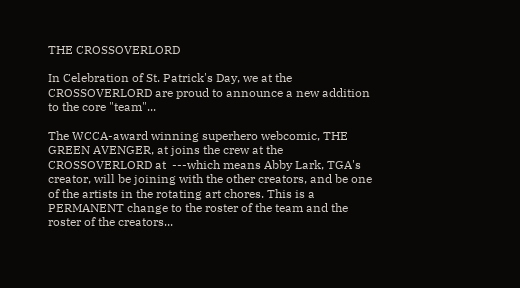THE CROSSOVERLORD

In Celebration of St. Patrick's Day, we at the CROSSOVERLORD are proud to announce a new addition to the core "team"...

The WCCA-award winning superhero webcomic, THE GREEN AVENGER, at joins the crew at the CROSSOVERLORD at  ---which means Abby Lark, TGA's creator, will be joining with the other creators, and be one of the artists in the rotating art chores. This is a PERMANENT change to the roster of the team and the roster of the creators...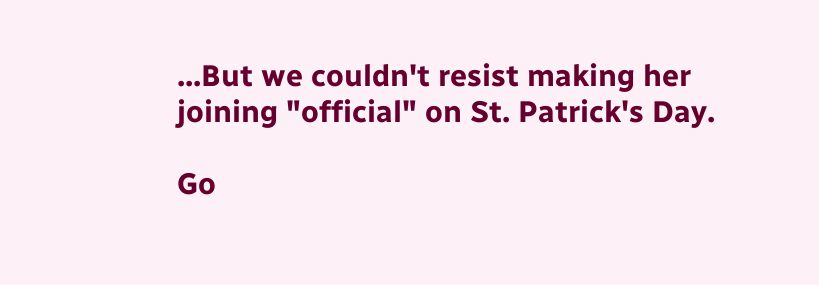...But we couldn't resist making her joining "official" on St. Patrick's Day.

Go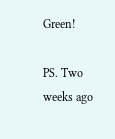Green!

PS. Two weeks ago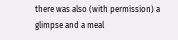there was also (with permission) a glimpse and a meal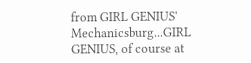from GIRL GENIUS' Mechanicsburg...GIRL GENIUS, of course at